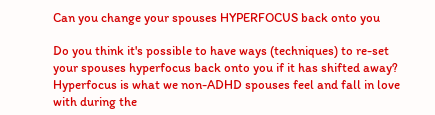Can you change your spouses HYPERFOCUS back onto you

Do you think it's possible to have ways (techniques) to re-set your spouses hyperfocus back onto you if it has shifted away? Hyperfocus is what we non-ADHD spouses feel and fall in love with during the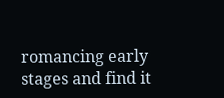romancing early stages and find it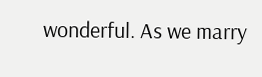wonderful. As we marry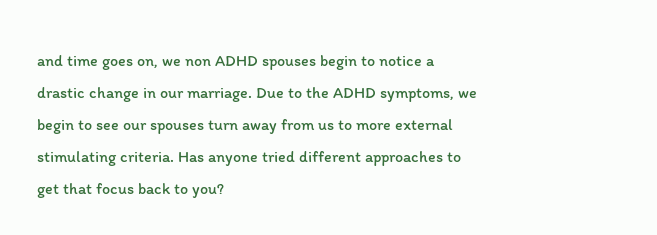and time goes on, we non ADHD spouses begin to notice a drastic change in our marriage. Due to the ADHD symptoms, we begin to see our spouses turn away from us to more external stimulating criteria. Has anyone tried different approaches to get that focus back to you?